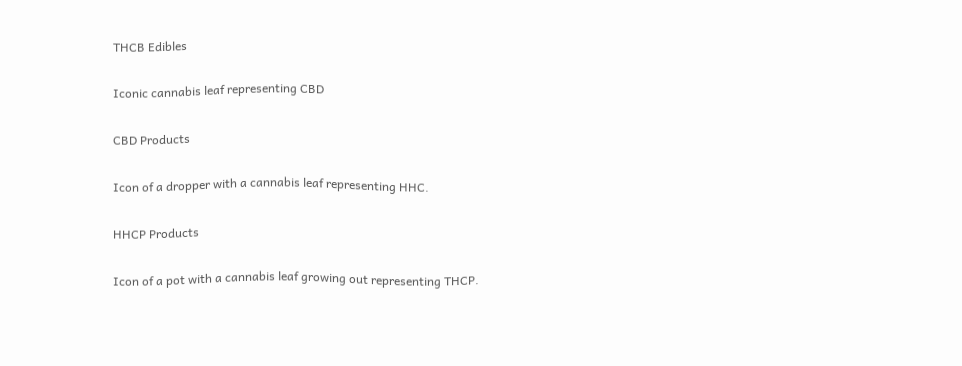THCB Edibles

Iconic cannabis leaf representing CBD

CBD Products

Icon of a dropper with a cannabis leaf representing HHC.

HHCP Products

Icon of a pot with a cannabis leaf growing out representing THCP.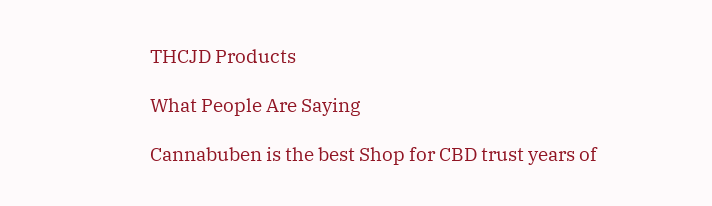THCJD Products

What People Are Saying

Cannabuben is the best Shop for CBD trust years of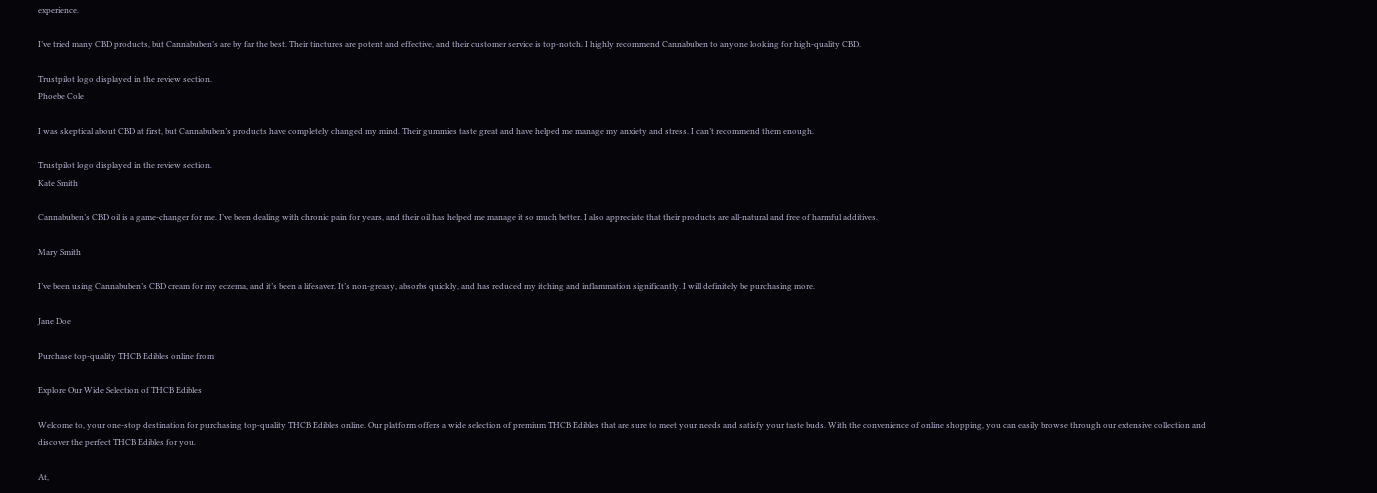experience.

I’ve tried many CBD products, but Cannabuben’s are by far the best. Their tinctures are potent and effective, and their customer service is top-notch. I highly recommend Cannabuben to anyone looking for high-quality CBD.

Trustpilot logo displayed in the review section.
Phoebe Cole

I was skeptical about CBD at first, but Cannabuben’s products have completely changed my mind. Their gummies taste great and have helped me manage my anxiety and stress. I can’t recommend them enough.

Trustpilot logo displayed in the review section.
Kate Smith

Cannabuben’s CBD oil is a game-changer for me. I’ve been dealing with chronic pain for years, and their oil has helped me manage it so much better. I also appreciate that their products are all-natural and free of harmful additives.

Mary Smith

I’ve been using Cannabuben’s CBD cream for my eczema, and it’s been a lifesaver. It’s non-greasy, absorbs quickly, and has reduced my itching and inflammation significantly. I will definitely be purchasing more.

Jane Doe

Purchase top-quality THCB Edibles online from

Explore Our Wide Selection of THCB Edibles

Welcome to, your one-stop destination for purchasing top-quality THCB Edibles online. Our platform offers a wide selection of premium THCB Edibles that are sure to meet your needs and satisfy your taste buds. With the convenience of online shopping, you can easily browse through our extensive collection and discover the perfect THCB Edibles for you.

At,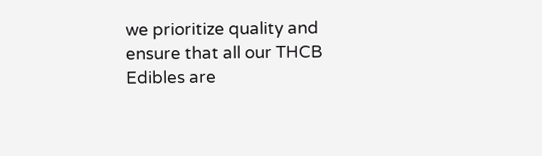we prioritize quality and ensure that all our THCB Edibles are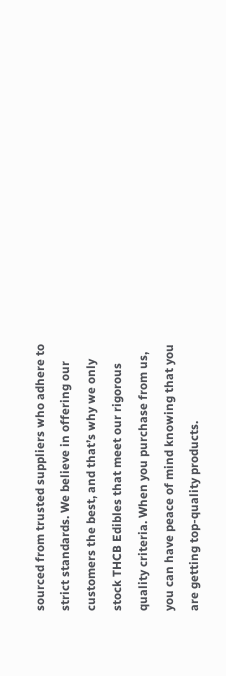sourced from trusted suppliers who adhere to strict standards. We believe in offering our customers the best, and that’s why we only stock THCB Edibles that meet our rigorous quality criteria. When you purchase from us, you can have peace of mind knowing that you are getting top-quality products.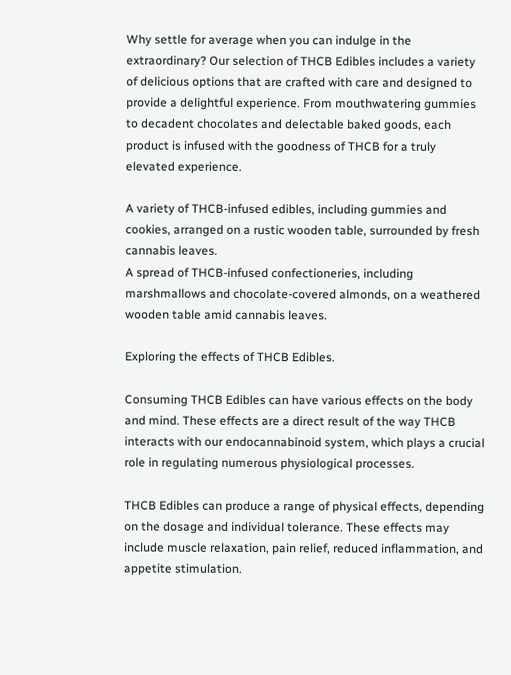Why settle for average when you can indulge in the extraordinary? Our selection of THCB Edibles includes a variety of delicious options that are crafted with care and designed to provide a delightful experience. From mouthwatering gummies to decadent chocolates and delectable baked goods, each product is infused with the goodness of THCB for a truly elevated experience.

A variety of THCB-infused edibles, including gummies and cookies, arranged on a rustic wooden table, surrounded by fresh cannabis leaves.
A spread of THCB-infused confectioneries, including marshmallows and chocolate-covered almonds, on a weathered wooden table amid cannabis leaves.

Exploring the effects of THCB Edibles.

Consuming THCB Edibles can have various effects on the body and mind. These effects are a direct result of the way THCB interacts with our endocannabinoid system, which plays a crucial role in regulating numerous physiological processes.

THCB Edibles can produce a range of physical effects, depending on the dosage and individual tolerance. These effects may include muscle relaxation, pain relief, reduced inflammation, and appetite stimulation.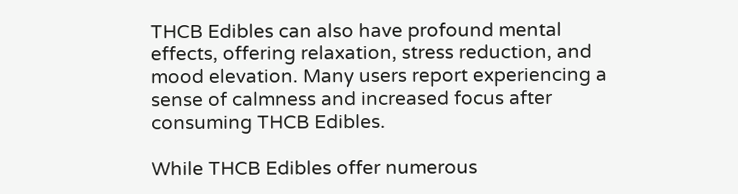THCB Edibles can also have profound mental effects, offering relaxation, stress reduction, and mood elevation. Many users report experiencing a sense of calmness and increased focus after consuming THCB Edibles.

While THCB Edibles offer numerous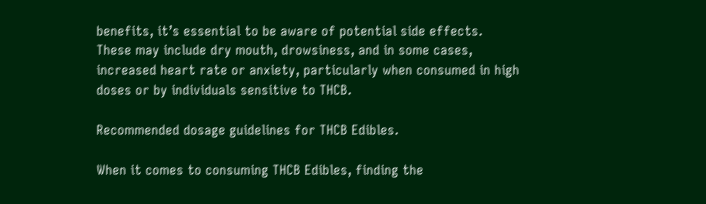benefits, it’s essential to be aware of potential side effects. These may include dry mouth, drowsiness, and in some cases, increased heart rate or anxiety, particularly when consumed in high doses or by individuals sensitive to THCB.

Recommended dosage guidelines for THCB Edibles.

When it comes to consuming THCB Edibles, finding the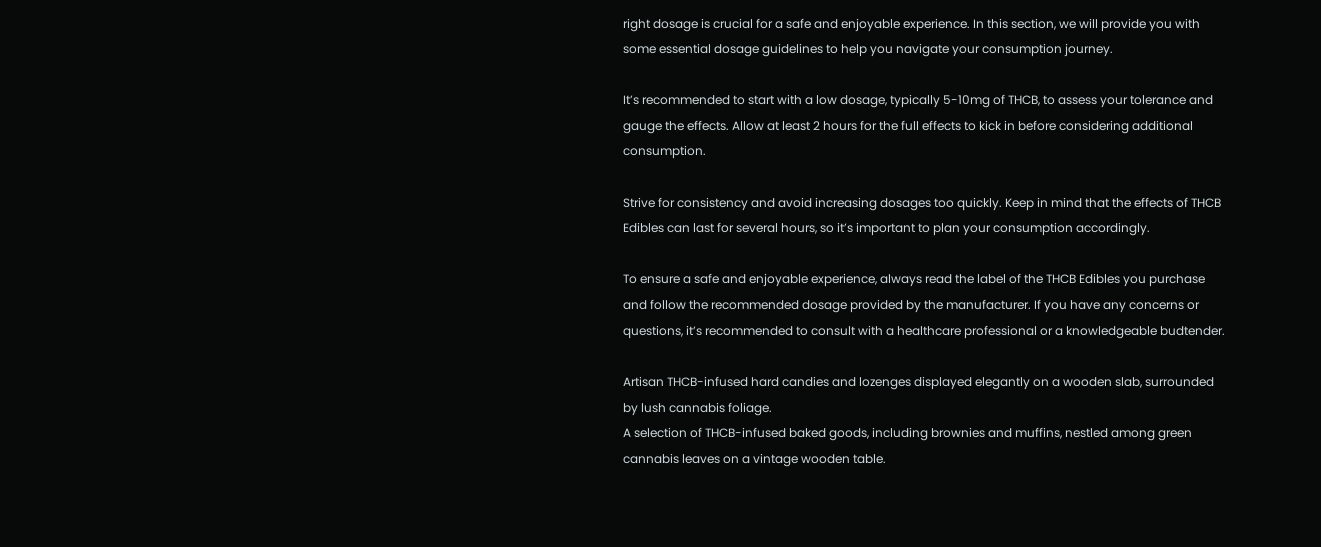right dosage is crucial for a safe and enjoyable experience. In this section, we will provide you with some essential dosage guidelines to help you navigate your consumption journey.

It’s recommended to start with a low dosage, typically 5-10mg of THCB, to assess your tolerance and gauge the effects. Allow at least 2 hours for the full effects to kick in before considering additional consumption.

Strive for consistency and avoid increasing dosages too quickly. Keep in mind that the effects of THCB Edibles can last for several hours, so it’s important to plan your consumption accordingly.

To ensure a safe and enjoyable experience, always read the label of the THCB Edibles you purchase and follow the recommended dosage provided by the manufacturer. If you have any concerns or questions, it’s recommended to consult with a healthcare professional or a knowledgeable budtender.

Artisan THCB-infused hard candies and lozenges displayed elegantly on a wooden slab, surrounded by lush cannabis foliage.
A selection of THCB-infused baked goods, including brownies and muffins, nestled among green cannabis leaves on a vintage wooden table.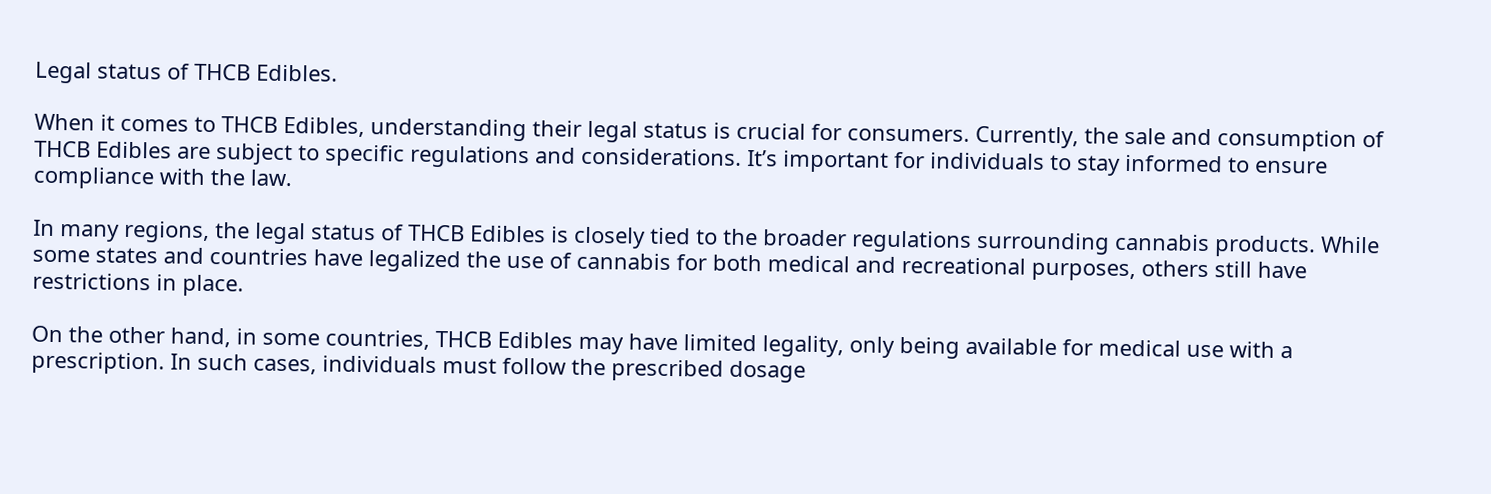Legal status of THCB Edibles.

When it comes to THCB Edibles, understanding their legal status is crucial for consumers. Currently, the sale and consumption of THCB Edibles are subject to specific regulations and considerations. It’s important for individuals to stay informed to ensure compliance with the law.

In many regions, the legal status of THCB Edibles is closely tied to the broader regulations surrounding cannabis products. While some states and countries have legalized the use of cannabis for both medical and recreational purposes, others still have restrictions in place.

On the other hand, in some countries, THCB Edibles may have limited legality, only being available for medical use with a prescription. In such cases, individuals must follow the prescribed dosage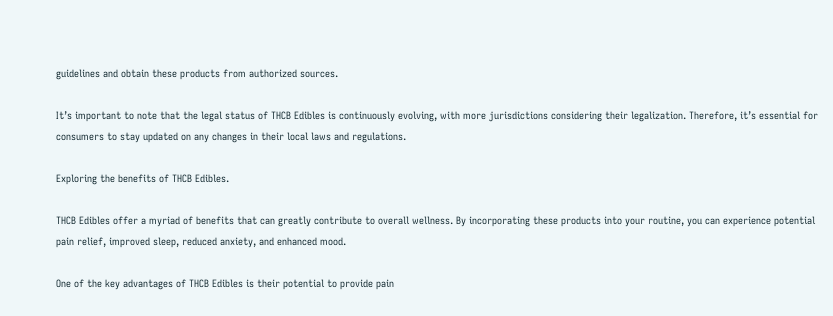guidelines and obtain these products from authorized sources.

It’s important to note that the legal status of THCB Edibles is continuously evolving, with more jurisdictions considering their legalization. Therefore, it’s essential for consumers to stay updated on any changes in their local laws and regulations.

Exploring the benefits of THCB Edibles.

THCB Edibles offer a myriad of benefits that can greatly contribute to overall wellness. By incorporating these products into your routine, you can experience potential pain relief, improved sleep, reduced anxiety, and enhanced mood.

One of the key advantages of THCB Edibles is their potential to provide pain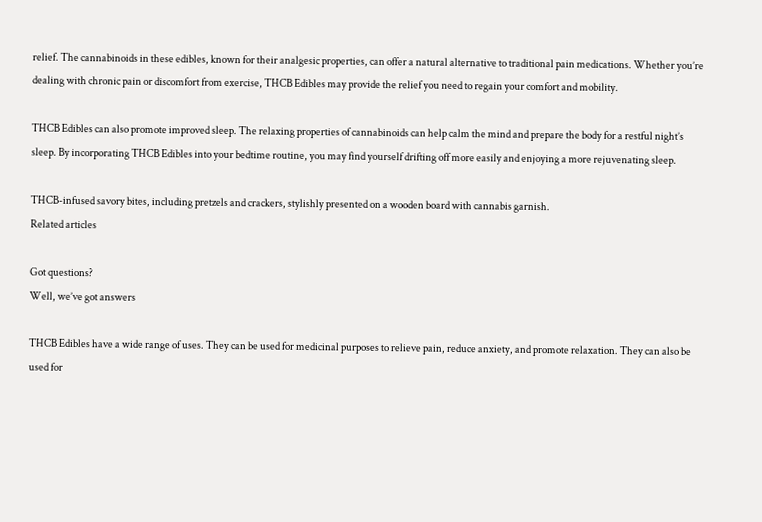relief. The cannabinoids in these edibles, known for their analgesic properties, can offer a natural alternative to traditional pain medications. Whether you’re dealing with chronic pain or discomfort from exercise, THCB Edibles may provide the relief you need to regain your comfort and mobility.

THCB Edibles can also promote improved sleep. The relaxing properties of cannabinoids can help calm the mind and prepare the body for a restful night’s sleep. By incorporating THCB Edibles into your bedtime routine, you may find yourself drifting off more easily and enjoying a more rejuvenating sleep.

THCB-infused savory bites, including pretzels and crackers, stylishly presented on a wooden board with cannabis garnish.
Related articles

Got questions?
Well, we’ve got answers

THCB Edibles have a wide range of uses. They can be used for medicinal purposes to relieve pain, reduce anxiety, and promote relaxation. They can also be used for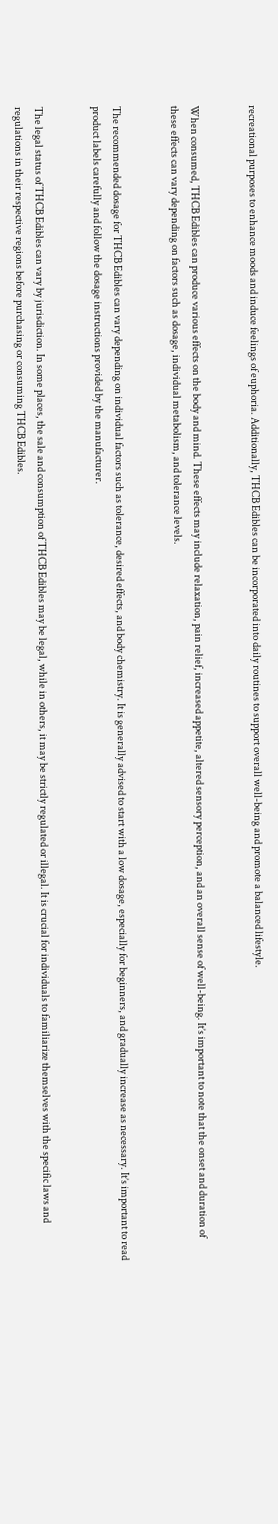recreational purposes to enhance moods and induce feelings of euphoria. Additionally, THCB Edibles can be incorporated into daily routines to support overall well-being and promote a balanced lifestyle.


When consumed, THCB Edibles can produce various effects on the body and mind. These effects may include relaxation, pain relief, increased appetite, altered sensory perception, and an overall sense of well-being. It’s important to note that the onset and duration of these effects can vary depending on factors such as dosage, individual metabolism, and tolerance levels.


The recommended dosage for THCB Edibles can vary depending on individual factors such as tolerance, desired effects, and body chemistry. It is generally advised to start with a low dosage, especially for beginners, and gradually increase as necessary. It’s important to read product labels carefully and follow the dosage instructions provided by the manufacturer.


The legal status of THCB Edibles can vary by jurisdiction. In some places, the sale and consumption of THCB Edibles may be legal, while in others, it may be strictly regulated or illegal. It is crucial for individuals to familiarize themselves with the specific laws and regulations in their respective regions before purchasing or consuming THCB Edibles.